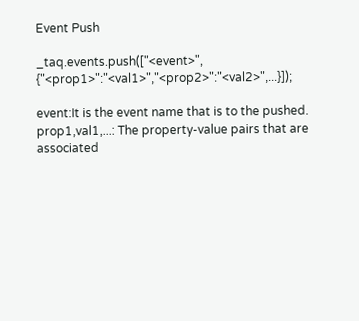Event Push

_taq.events.push(["<event>", {"<prop1>":"<val1>","<prop2>":"<val2>",...}]);

event:It is the event name that is to the pushed.
prop1,val1,...: The property-value pairs that are associated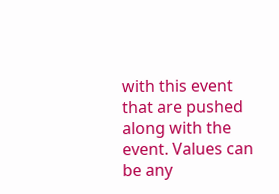with this event that are pushed along with the event. Values can be any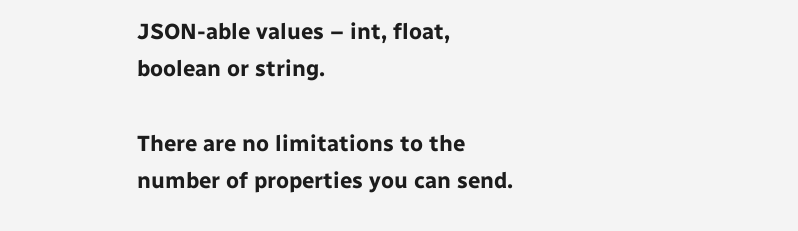JSON-able values – int, float, boolean or string.

There are no limitations to the number of properties you can send.